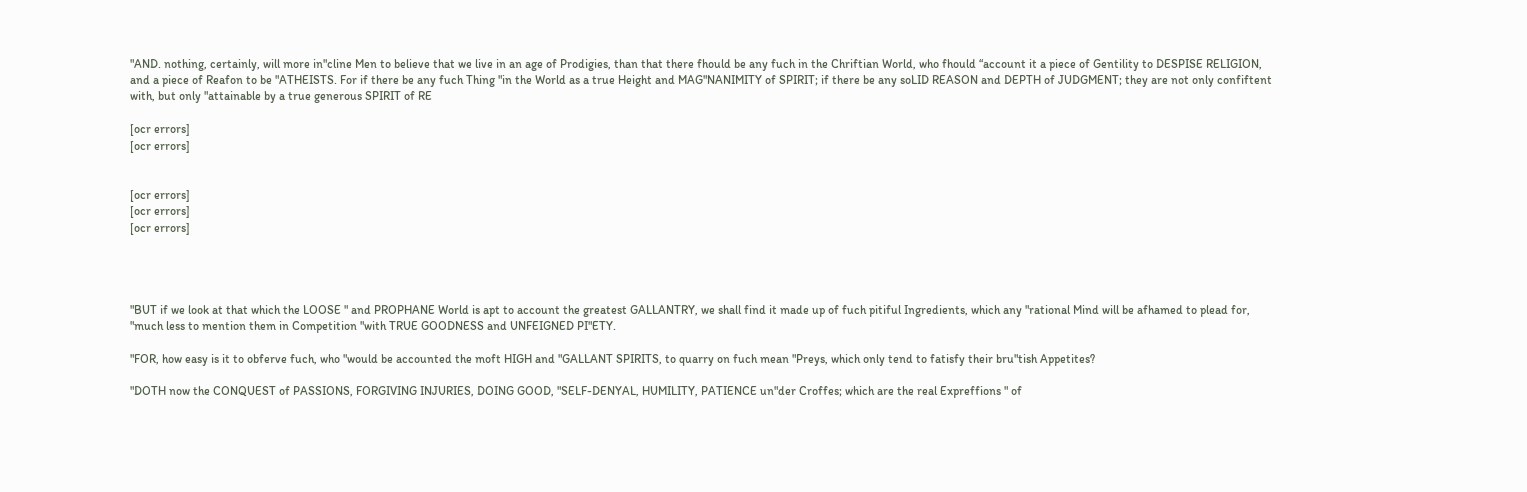"AND. nothing, certainly, will more in"cline Men to believe that we live in an age of Prodigies, than that there fhould be any fuch in the Chriftian World, who fhould “account it a piece of Gentility to DESPISE RELIGION, and a piece of Reafon to be "ATHEISTS. For if there be any fuch Thing "in the World as a true Height and MAG"NANIMITY of SPIRIT; if there be any soLID REASON and DEPTH of JUDGMENT; they are not only confiftent with, but only "attainable by a true generous SPIRIT of RE

[ocr errors]
[ocr errors]


[ocr errors]
[ocr errors]
[ocr errors]




"BUT if we look at that which the LOOSE " and PROPHANE World is apt to account the greatest GALLANTRY, we shall find it made up of fuch pitiful Ingredients, which any "rational Mind will be afhamed to plead for, "much less to mention them in Competition "with TRUE GOODNESS and UNFEIGNED PI"ETY.

"FOR, how easy is it to obferve fuch, who "would be accounted the moft HIGH and "GALLANT SPIRITS, to quarry on fuch mean "Preys, which only tend to fatisfy their bru"tish Appetites?

"DOTH now the CONQUEST of PASSIONS, FORGIVING INJURIES, DOING GOOD, "SELF-DENYAL, HUMILITY, PATIENCE un"der Croffes; which are the real Expreffions " of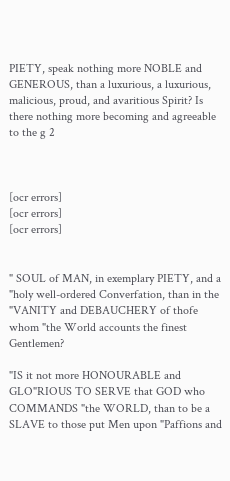PIETY, speak nothing more NOBLE and GENEROUS, than a luxurious, a luxurious, malicious, proud, and avaritious Spirit? Is there nothing more becoming and agreeable to the g 2



[ocr errors]
[ocr errors]
[ocr errors]


" SOUL of MAN, in exemplary PIETY, and a "holy well-ordered Converfation, than in the "VANITY and DEBAUCHERY of thofe whom "the World accounts the finest Gentlemen?

"IS it not more HONOURABLE and GLO"RIOUS TO SERVE that GOD who COMMANDS "the WORLD, than to be a SLAVE to those put Men upon "Paffions and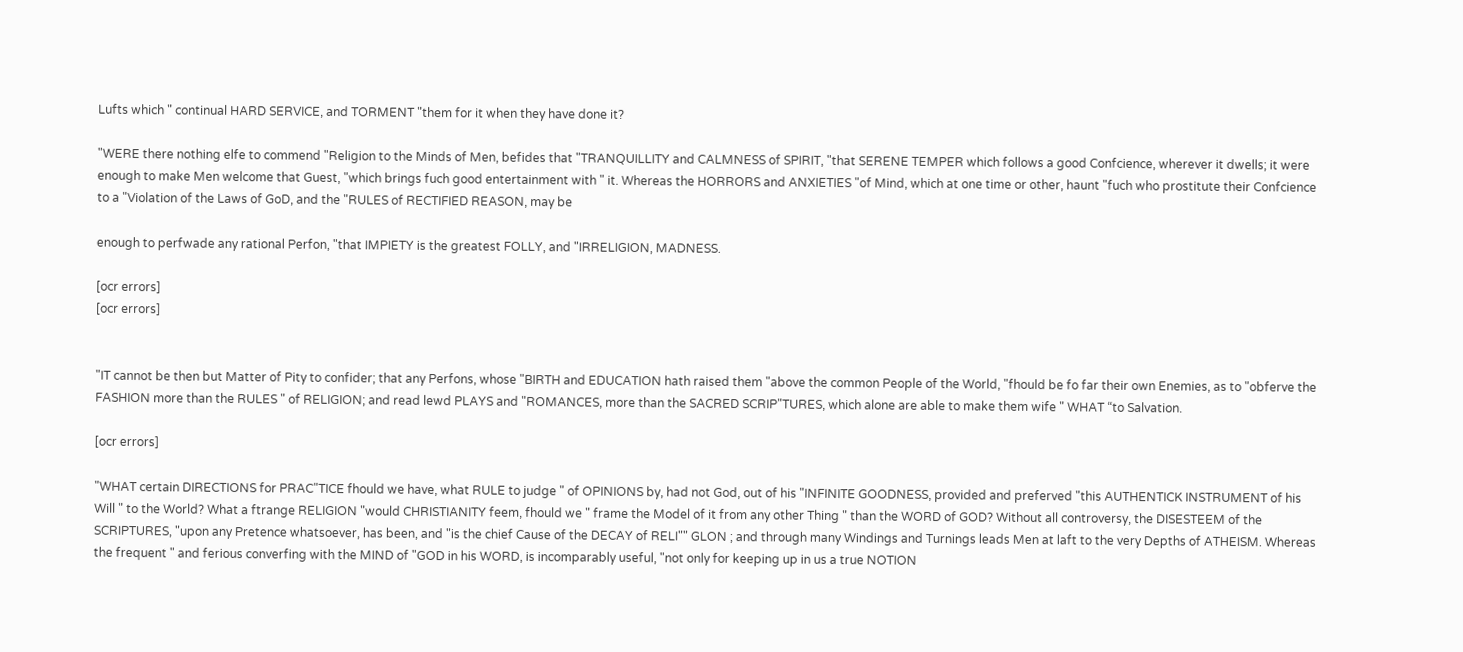Lufts which " continual HARD SERVICE, and TORMENT "them for it when they have done it?

"WERE there nothing elfe to commend "Religion to the Minds of Men, befides that "TRANQUILLITY and CALMNESS of SPIRIT, "that SERENE TEMPER which follows a good Confcience, wherever it dwells; it were enough to make Men welcome that Guest, "which brings fuch good entertainment with " it. Whereas the HORRORS and ANXIETIES "of Mind, which at one time or other, haunt "fuch who prostitute their Confcience to a "Violation of the Laws of GoD, and the "RULES of RECTIFIED REASON, may be

enough to perfwade any rational Perfon, "that IMPIETY is the greatest FOLLY, and "IRRELIGION, MADNESS.

[ocr errors]
[ocr errors]


"IT cannot be then but Matter of Pity to confider; that any Perfons, whose "BIRTH and EDUCATION hath raised them "above the common People of the World, "fhould be fo far their own Enemies, as to "obferve the FASHION more than the RULES " of RELIGION; and read lewd PLAYS and "ROMANCES, more than the SACRED SCRIP"TURES, which alone are able to make them wife " WHAT “to Salvation.

[ocr errors]

"WHAT certain DIRECTIONS for PRAC"TICE fhould we have, what RULE to judge " of OPINIONS by, had not God, out of his "INFINITE GOODNESS, provided and preferved "this AUTHENTICK INSTRUMENT of his Will " to the World? What a ftrange RELIGION "would CHRISTIANITY feem, fhould we " frame the Model of it from any other Thing " than the WORD of GOD? Without all controversy, the DISESTEEM of the SCRIPTURES, "upon any Pretence whatsoever, has been, and "is the chief Cause of the DECAY of RELI"" GLON ; and through many Windings and Turnings leads Men at laft to the very Depths of ATHEISM. Whereas the frequent " and ferious converfing with the MIND of "GOD in his WORD, is incomparably useful, "not only for keeping up in us a true NOTION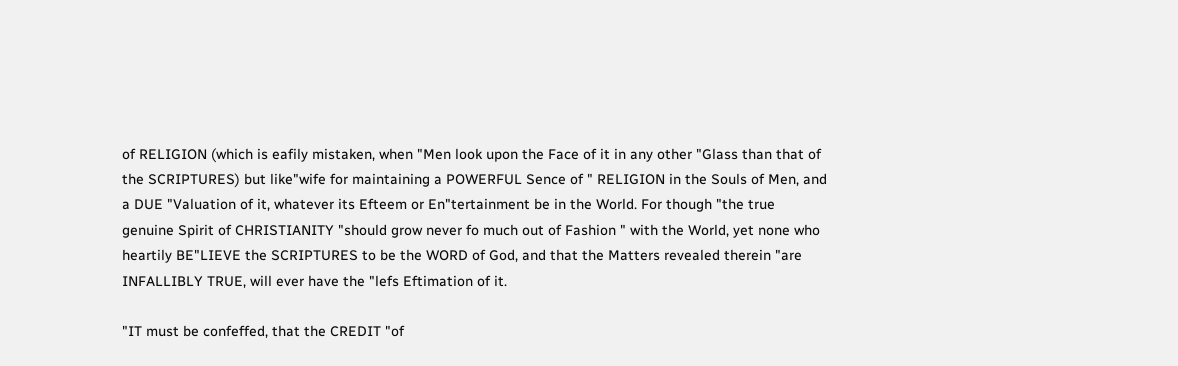of RELIGION (which is eafily mistaken, when "Men look upon the Face of it in any other "Glass than that of the SCRIPTURES) but like"wife for maintaining a POWERFUL Sence of " RELIGION in the Souls of Men, and a DUE "Valuation of it, whatever its Efteem or En"tertainment be in the World. For though "the true genuine Spirit of CHRISTIANITY "should grow never fo much out of Fashion " with the World, yet none who heartily BE"LIEVE the SCRIPTURES to be the WORD of God, and that the Matters revealed therein "are INFALLIBLY TRUE, will ever have the "lefs Eftimation of it.

"IT must be confeffed, that the CREDIT "of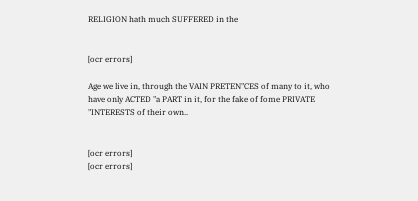RELIGION hath much SUFFERED in the


[ocr errors]

Age we live in, through the VAIN PRETEN"CES of many to it, who have only ACTED "a PART in it, for the fake of fome PRIVATE "INTERESTS of their own..


[ocr errors]
[ocr errors]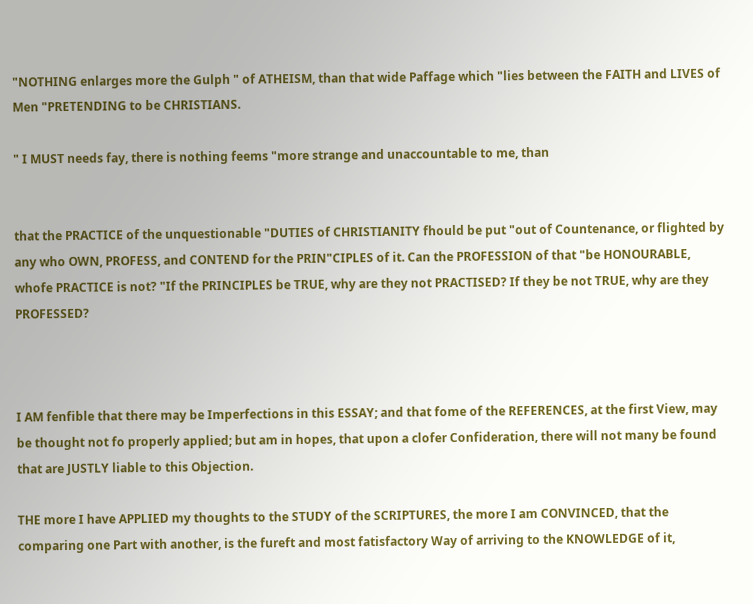"NOTHING enlarges more the Gulph " of ATHEISM, than that wide Paffage which "lies between the FAITH and LIVES of Men "PRETENDING to be CHRISTIANS.

" I MUST needs fay, there is nothing feems "more strange and unaccountable to me, than


that the PRACTICE of the unquestionable "DUTIES of CHRISTIANITY fhould be put "out of Countenance, or flighted by any who OWN, PROFESS, and CONTEND for the PRIN"CIPLES of it. Can the PROFESSION of that "be HONOURABLE, whofe PRACTICE is not? "If the PRINCIPLES be TRUE, why are they not PRACTISED? If they be not TRUE, why are they PROFESSED?



I AM fenfible that there may be Imperfections in this ESSAY; and that fome of the REFERENCES, at the first View, may be thought not fo properly applied; but am in hopes, that upon a clofer Confideration, there will not many be found that are JUSTLY liable to this Objection.

THE more I have APPLIED my thoughts to the STUDY of the SCRIPTURES, the more I am CONVINCED, that the comparing one Part with another, is the fureft and most fatisfactory Way of arriving to the KNOWLEDGE of it,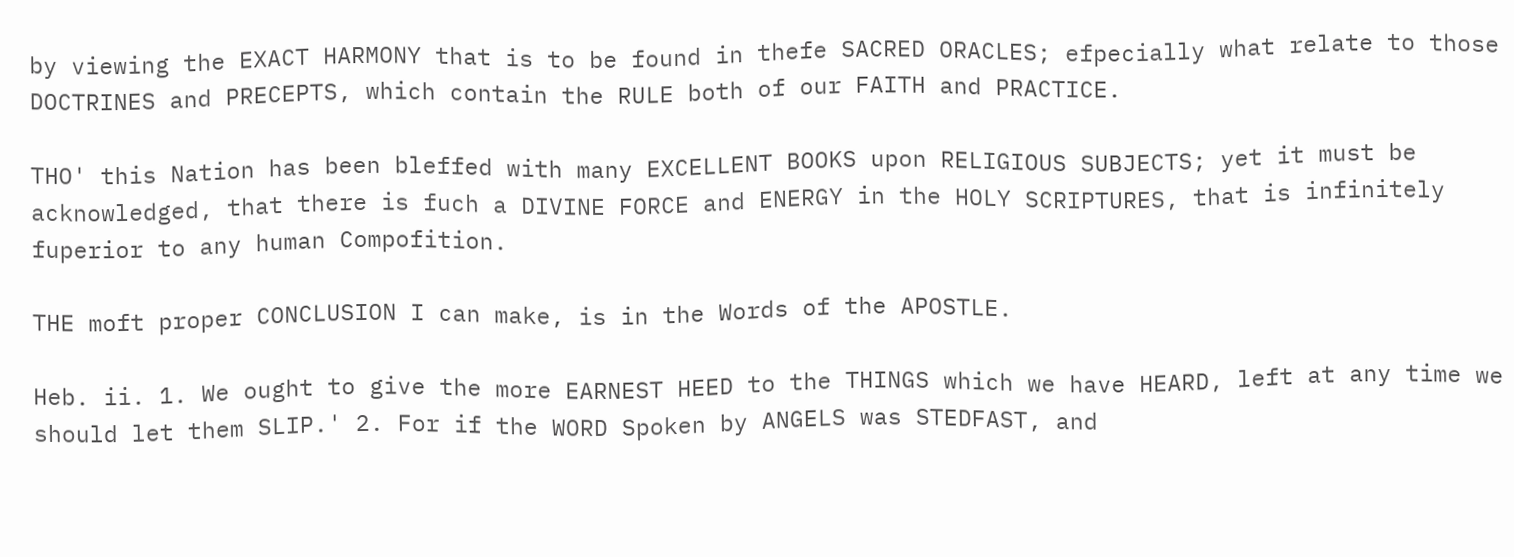by viewing the EXACT HARMONY that is to be found in thefe SACRED ORACLES; efpecially what relate to those DOCTRINES and PRECEPTS, which contain the RULE both of our FAITH and PRACTICE.

THO' this Nation has been bleffed with many EXCELLENT BOOKS upon RELIGIOUS SUBJECTS; yet it must be acknowledged, that there is fuch a DIVINE FORCE and ENERGY in the HOLY SCRIPTURES, that is infinitely fuperior to any human Compofition.

THE moft proper CONCLUSION I can make, is in the Words of the APOSTLE.

Heb. ii. 1. We ought to give the more EARNEST HEED to the THINGS which we have HEARD, left at any time we should let them SLIP.' 2. For if the WORD Spoken by ANGELS was STEDFAST, and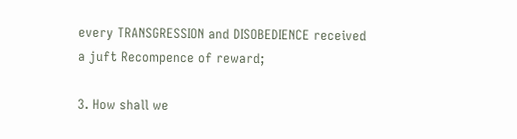every TRANSGRESSION and DISOBEDIENCE received a juft Recompence of reward;

3. How shall we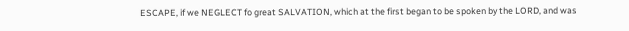ESCAPE, if we NEGLECT fo great SALVATION, which at the first began to be spoken by the LORD, and was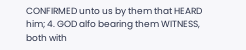CONFIRMED unto us by them that HEARD him; 4. GOD alfo bearing them WITNESS, both with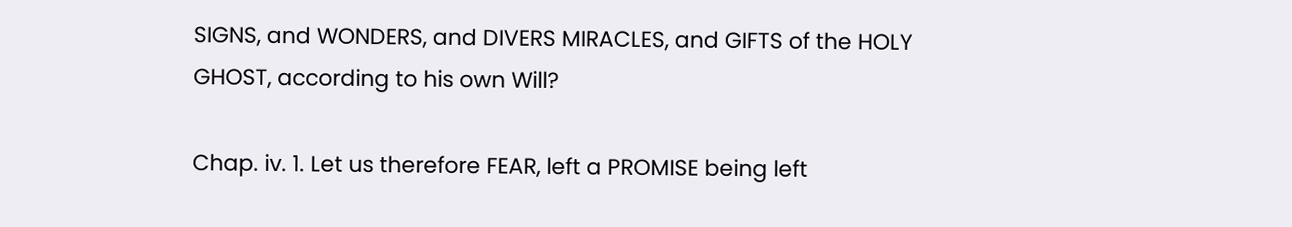SIGNS, and WONDERS, and DIVERS MIRACLES, and GIFTS of the HOLY GHOST, according to his own Will?

Chap. iv. 1. Let us therefore FEAR, left a PROMISE being left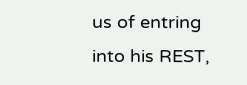us of entring into his REST,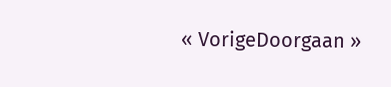« VorigeDoorgaan »